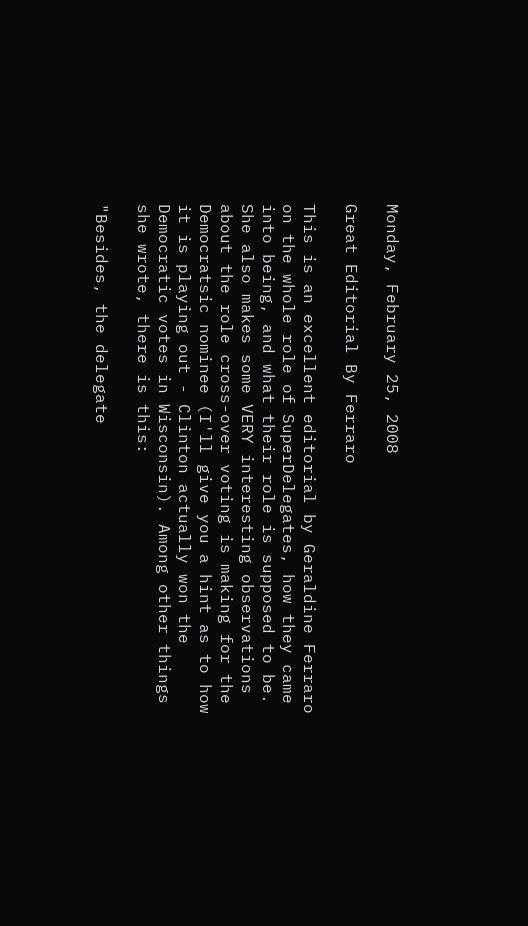Monday, February 25, 2008

Great Editorial By Ferraro

This is an excellent editorial by Geraldine Ferraro on the whole role of SuperDelegates, how they came into being, and what their role is supposed to be. She also makes some VERY interesting observations about the role cross-over voting is making for the Democratsic nominee (I'll give you a hint as to how it is playing out - Clinton actually won the Democratic votes in Wisconsin). Among other things she wrote, there is this:

"Besides, the delegate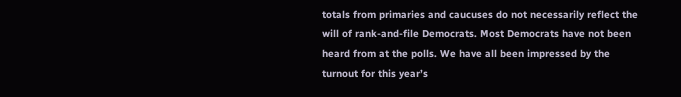totals from primaries and caucuses do not necessarily reflect the will of rank-and-file Democrats. Most Democrats have not been heard from at the polls. We have all been impressed by the turnout for this year’s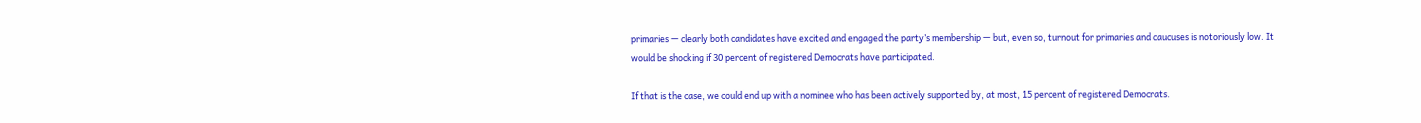primaries — clearly both candidates have excited and engaged the party’s membership — but, even so, turnout for primaries and caucuses is notoriously low. It would be shocking if 30 percent of registered Democrats have participated.

If that is the case, we could end up with a nominee who has been actively supported by, at most, 15 percent of registered Democrats.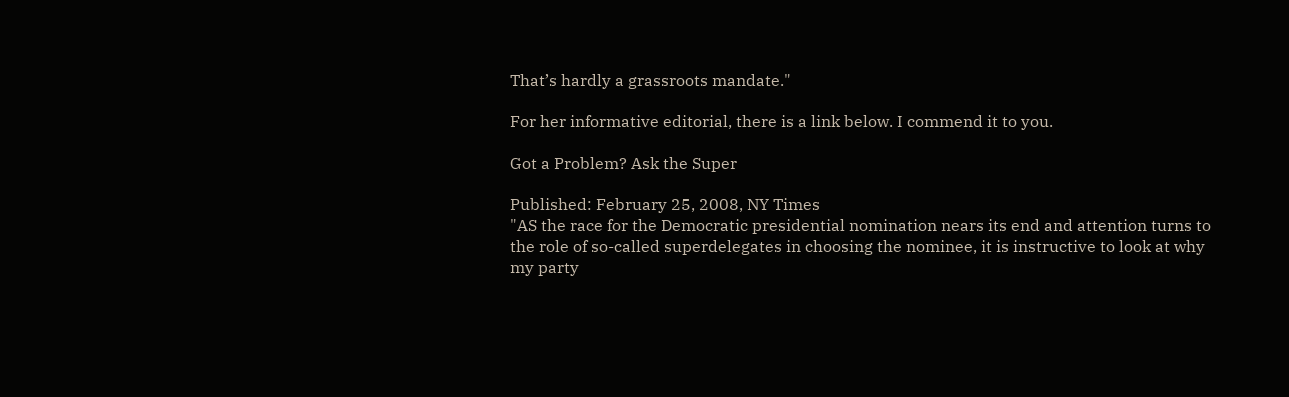That’s hardly a grassroots mandate."

For her informative editorial, there is a link below. I commend it to you.

Got a Problem? Ask the Super

Published: February 25, 2008, NY Times
"AS the race for the Democratic presidential nomination nears its end and attention turns to the role of so-called superdelegates in choosing the nominee, it is instructive to look at why my party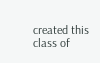created this class of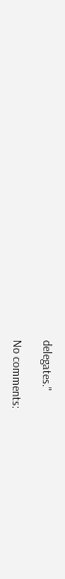delegates."

No comments: